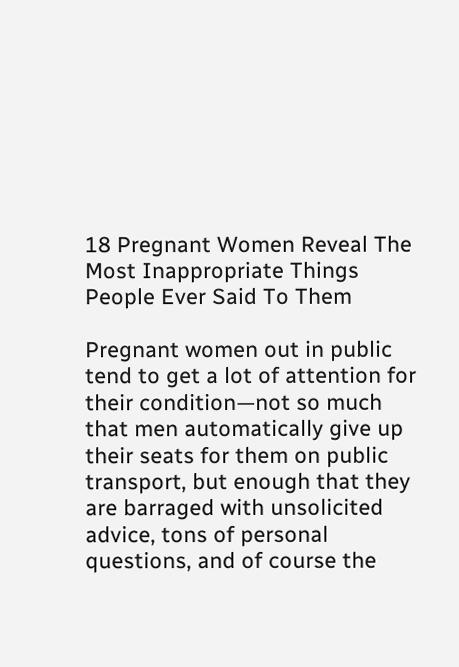18 Pregnant Women Reveal The Most Inappropriate Things People Ever Said To Them

Pregnant women out in public tend to get a lot of attention for their condition—not so much that men automatically give up their seats for them on public transport, but enough that they are barraged with unsolicited advice, tons of personal questions, and of course the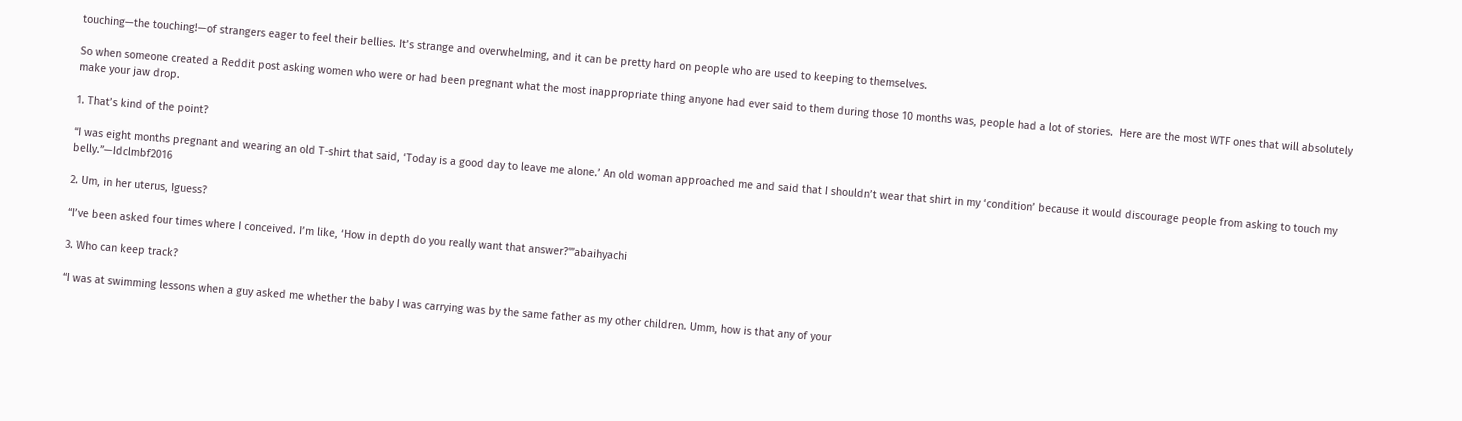touching—the touching!—of strangers eager to feel their bellies. It’s strange and overwhelming, and it can be pretty hard on people who are used to keeping to themselves.

So when someone created a Reddit post asking women who were or had been pregnant what the most inappropriate thing anyone had ever said to them during those 10 months was, people had a lot of stories.  Here are the most WTF ones that will absolutely make your jaw drop.

1. That’s kind of the point?

“I was eight months pregnant and wearing an old T-shirt that said, ‘Today is a good day to leave me alone.’ An old woman approached me and said that I shouldn’t wear that shirt in my ‘condition’ because it would discourage people from asking to touch my belly.”—Idclmbf2016

2. Um, in her uterus, Iguess?

“I’ve been asked four times where I conceived. I’m like, ‘How in depth do you really want that answer?'”abaihyachi

3. Who can keep track?

“I was at swimming lessons when a guy asked me whether the baby I was carrying was by the same father as my other children. Umm, how is that any of your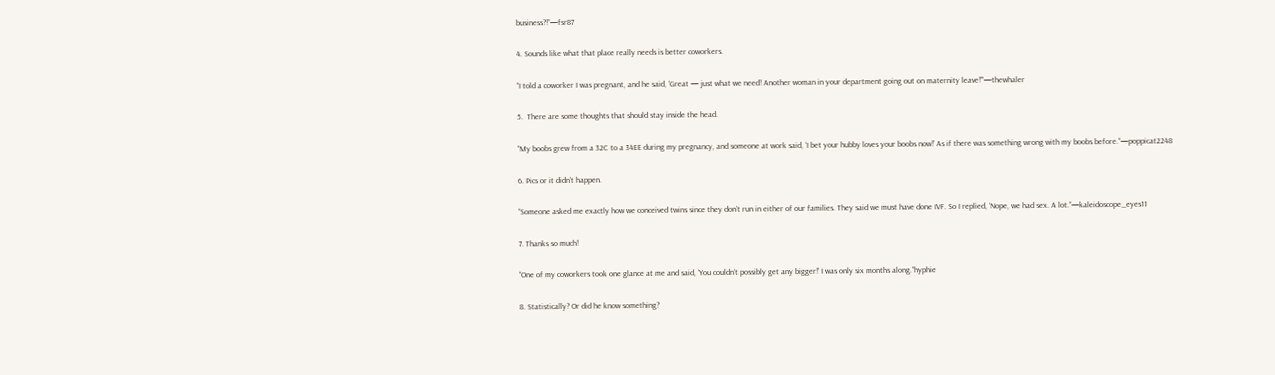business?!”—fsr87

4. Sounds like what that place really needs is better coworkers.

“I told a coworker I was pregnant, and he said, ‘Great — just what we need! Another woman in your department going out on maternity leave!'”—thewhaler

5.  There are some thoughts that should stay inside the head.

“My boobs grew from a 32C to a 34EE during my pregnancy, and someone at work said, ‘I bet your hubby loves your boobs now!’ As if there was something wrong with my boobs before.”—poppicat2248

6. Pics or it didn’t happen.

“Someone asked me exactly how we conceived twins since they don’t run in either of our families. They said we must have done IVF. So I replied, ‘Nope, we had sex. A lot.”—kaleidoscope_eyes11

7. Thanks so much!

“One of my coworkers took one glance at me and said, ‘You couldn’t possibly get any bigger!’ I was only six months along.”hyphie

8. Statistically? Or did he know something?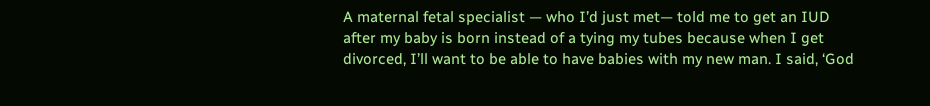A maternal fetal specialist — who I’d just met— told me to get an IUD after my baby is born instead of a tying my tubes because when I get divorced, I’ll want to be able to have babies with my new man. I said, ‘God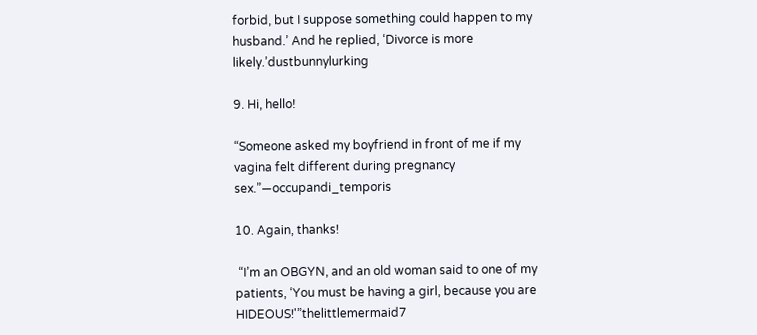forbid, but I suppose something could happen to my husband.’ And he replied, ‘Divorce is more likely.’dustbunnylurking

9. Hi, hello!

“Someone asked my boyfriend in front of me if my vagina felt different during pregnancy sex.”—occupandi_temporis

10. Again, thanks!

 “I’m an OBGYN, and an old woman said to one of my patients, ‘You must be having a girl, because you are HIDEOUS!'”thelittlemermaid7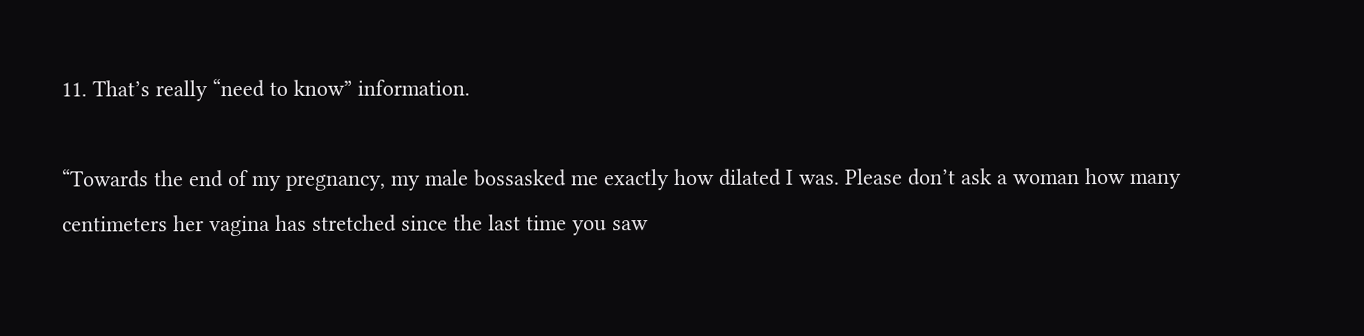11. That’s really “need to know” information.

“Towards the end of my pregnancy, my male bossasked me exactly how dilated I was. Please don’t ask a woman how many centimeters her vagina has stretched since the last time you saw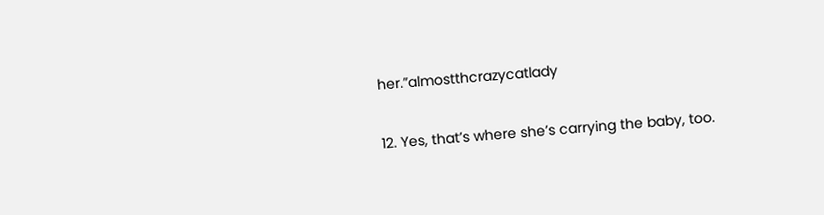her.”almostthcrazycatlady

12. Yes, that’s where she’s carrying the baby, too.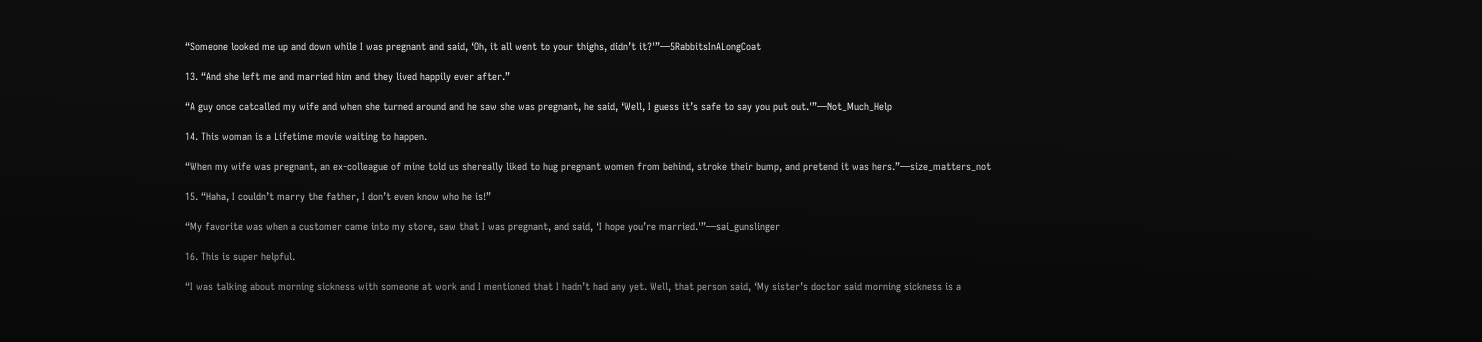“Someone looked me up and down while I was pregnant and said, ‘Oh, it all went to your thighs, didn’t it?'”—5RabbitsInALongCoat

13. “And she left me and married him and they lived happily ever after.”

“A guy once catcalled my wife and when she turned around and he saw she was pregnant, he said, ‘Well, I guess it’s safe to say you put out.'”—Not_Much_Help

14. This woman is a Lifetime movie waiting to happen.

“When my wife was pregnant, an ex-colleague of mine told us shereally liked to hug pregnant women from behind, stroke their bump, and pretend it was hers.”—size_matters_not

15. “Haha, I couldn’t marry the father, I don’t even know who he is!”

“My favorite was when a customer came into my store, saw that I was pregnant, and said, ‘I hope you’re married.'”—sai_gunslinger

16. This is super helpful.

“I was talking about morning sickness with someone at work and I mentioned that I hadn’t had any yet. Well, that person said, ‘My sister’s doctor said morning sickness is a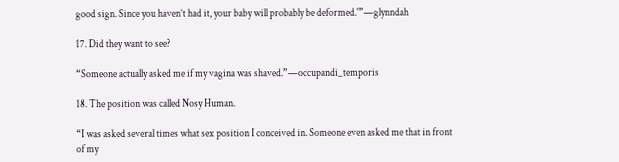good sign. Since you haven’t had it, your baby will probably be deformed.'”—glynndah

17. Did they want to see?

“Someone actually asked me if my vagina was shaved.”—occupandi_temporis

18. The position was called Nosy Human.

“I was asked several times what sex position I conceived in. Someone even asked me that in front of my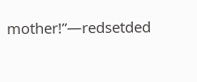mother!”—redsetded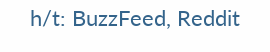h/t: BuzzFeed, Reddit